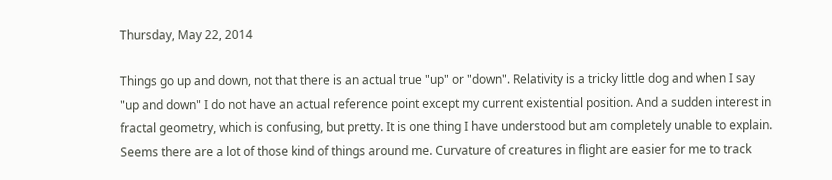Thursday, May 22, 2014

Things go up and down, not that there is an actual true "up" or "down". Relativity is a tricky little dog and when I say "up and down" I do not have an actual reference point except my current existential position. And a sudden interest in fractal geometry, which is confusing, but pretty. It is one thing I have understood but am completely unable to explain. Seems there are a lot of those kind of things around me. Curvature of creatures in flight are easier for me to track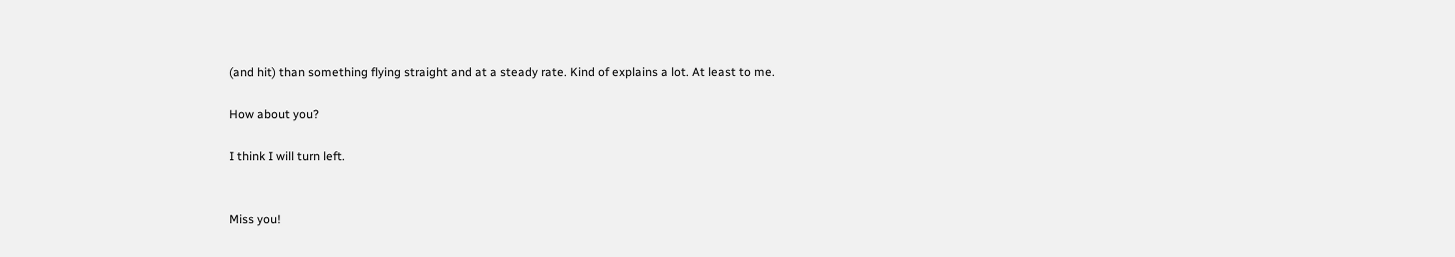(and hit) than something flying straight and at a steady rate. Kind of explains a lot. At least to me.

How about you?

I think I will turn left.


Miss you!